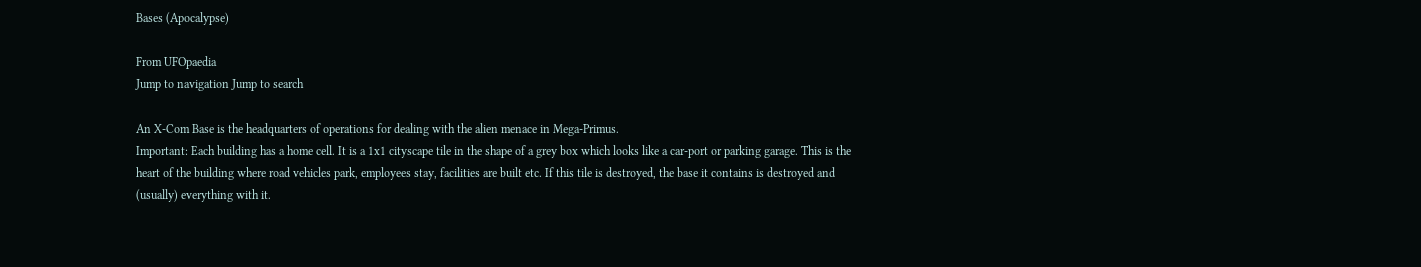Bases (Apocalypse)

From UFOpaedia
Jump to navigation Jump to search

An X-Com Base is the headquarters of operations for dealing with the alien menace in Mega-Primus.
Important: Each building has a home cell. It is a 1x1 cityscape tile in the shape of a grey box which looks like a car-port or parking garage. This is the heart of the building where road vehicles park, employees stay, facilities are built etc. If this tile is destroyed, the base it contains is destroyed and (usually) everything with it.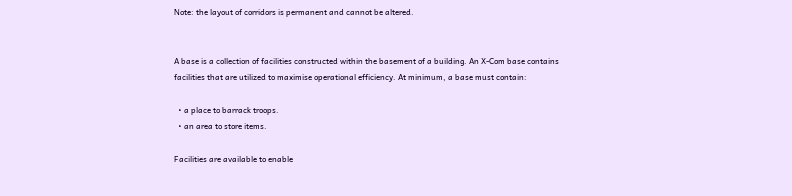Note: the layout of corridors is permanent and cannot be altered.


A base is a collection of facilities constructed within the basement of a building. An X-Com base contains facilities that are utilized to maximise operational efficiency. At minimum, a base must contain:

  • a place to barrack troops.
  • an area to store items.

Facilities are available to enable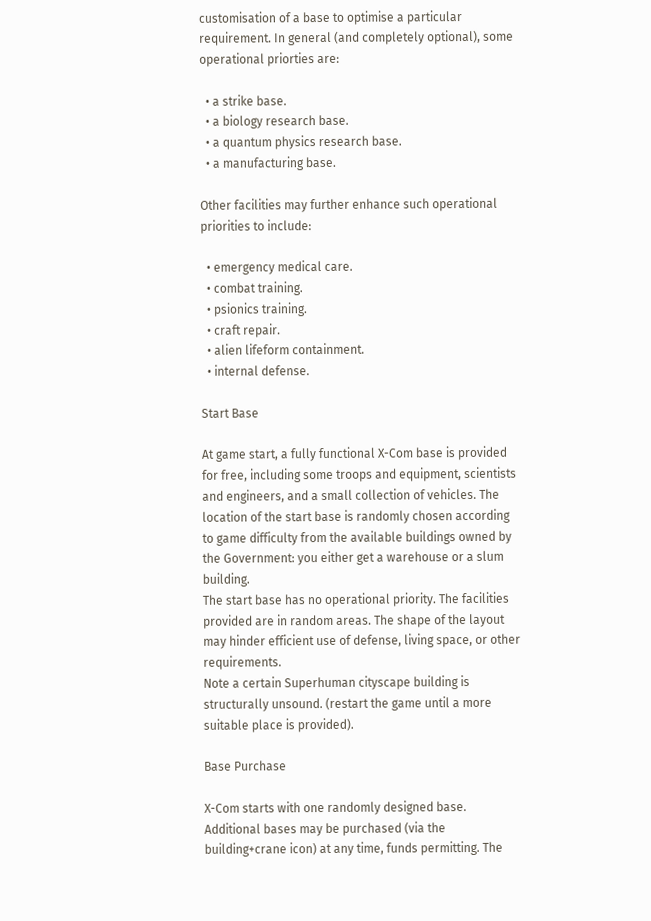customisation of a base to optimise a particular requirement. In general (and completely optional), some operational priorties are:

  • a strike base.
  • a biology research base.
  • a quantum physics research base.
  • a manufacturing base.

Other facilities may further enhance such operational priorities to include:

  • emergency medical care.
  • combat training.
  • psionics training.
  • craft repair.
  • alien lifeform containment.
  • internal defense.

Start Base

At game start, a fully functional X-Com base is provided for free, including some troops and equipment, scientists and engineers, and a small collection of vehicles. The location of the start base is randomly chosen according to game difficulty from the available buildings owned by the Government: you either get a warehouse or a slum building.
The start base has no operational priority. The facilities provided are in random areas. The shape of the layout may hinder efficient use of defense, living space, or other requirements.
Note a certain Superhuman cityscape building is structurally unsound. (restart the game until a more suitable place is provided).

Base Purchase

X-Com starts with one randomly designed base. Additional bases may be purchased (via the building+crane icon) at any time, funds permitting. The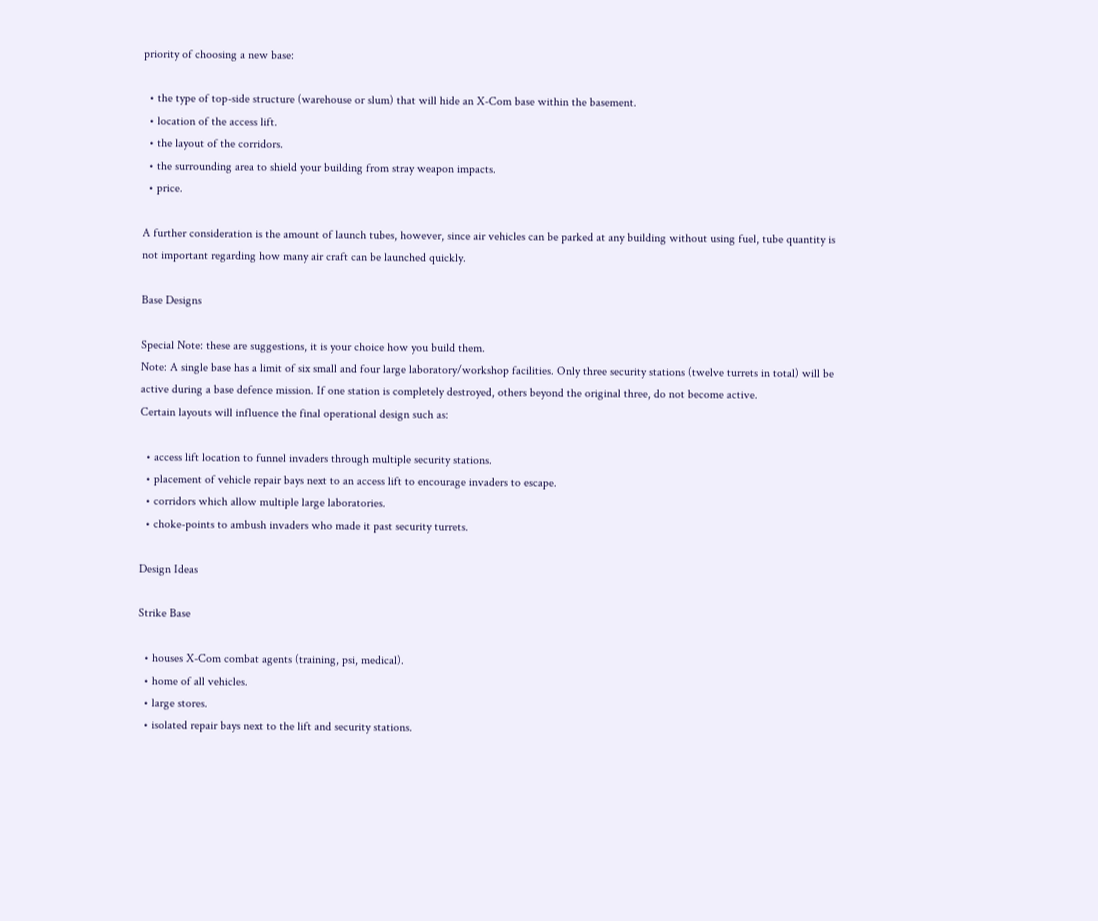priority of choosing a new base:

  • the type of top-side structure (warehouse or slum) that will hide an X-Com base within the basement.
  • location of the access lift.
  • the layout of the corridors.
  • the surrounding area to shield your building from stray weapon impacts.
  • price.

A further consideration is the amount of launch tubes, however, since air vehicles can be parked at any building without using fuel, tube quantity is not important regarding how many air craft can be launched quickly.

Base Designs

Special Note: these are suggestions, it is your choice how you build them.
Note: A single base has a limit of six small and four large laboratory/workshop facilities. Only three security stations (twelve turrets in total) will be active during a base defence mission. If one station is completely destroyed, others beyond the original three, do not become active.
Certain layouts will influence the final operational design such as:

  • access lift location to funnel invaders through multiple security stations.
  • placement of vehicle repair bays next to an access lift to encourage invaders to escape.
  • corridors which allow multiple large laboratories.
  • choke-points to ambush invaders who made it past security turrets.

Design Ideas

Strike Base

  • houses X-Com combat agents (training, psi, medical).
  • home of all vehicles.
  • large stores.
  • isolated repair bays next to the lift and security stations.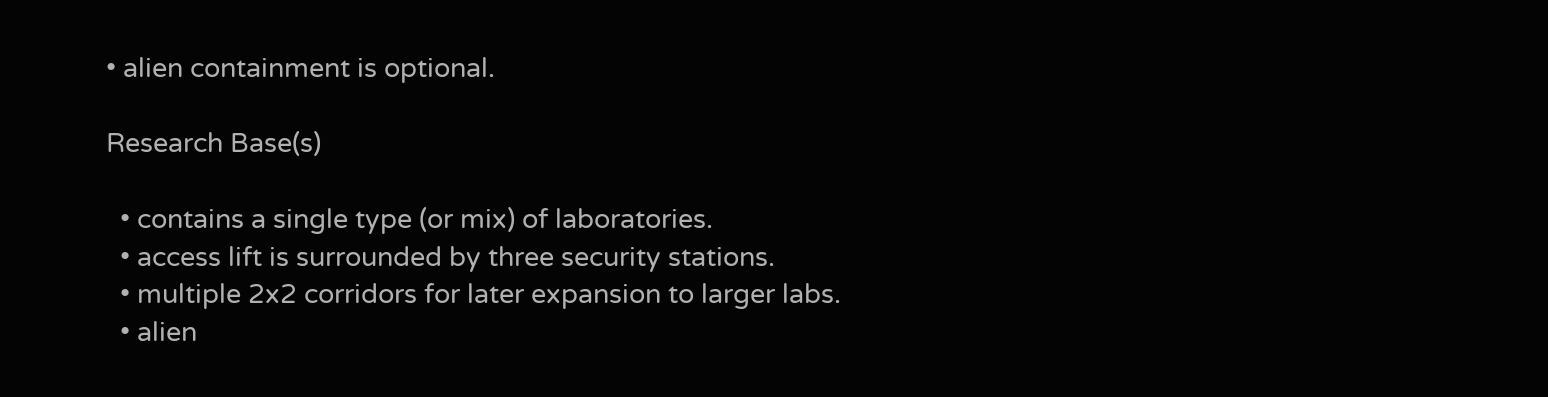• alien containment is optional.

Research Base(s)

  • contains a single type (or mix) of laboratories.
  • access lift is surrounded by three security stations.
  • multiple 2x2 corridors for later expansion to larger labs.
  • alien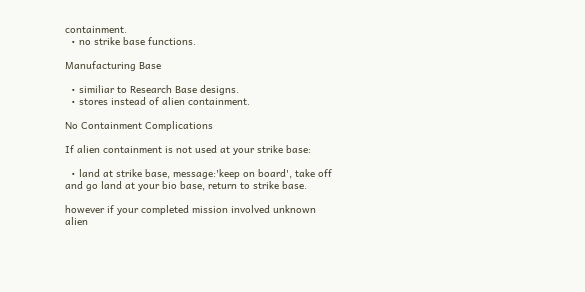containment.
  • no strike base functions.

Manufacturing Base

  • similiar to Research Base designs.
  • stores instead of alien containment.

No Containment Complications

If alien containment is not used at your strike base:

  • land at strike base, message:'keep on board', take off and go land at your bio base, return to strike base.

however if your completed mission involved unknown alien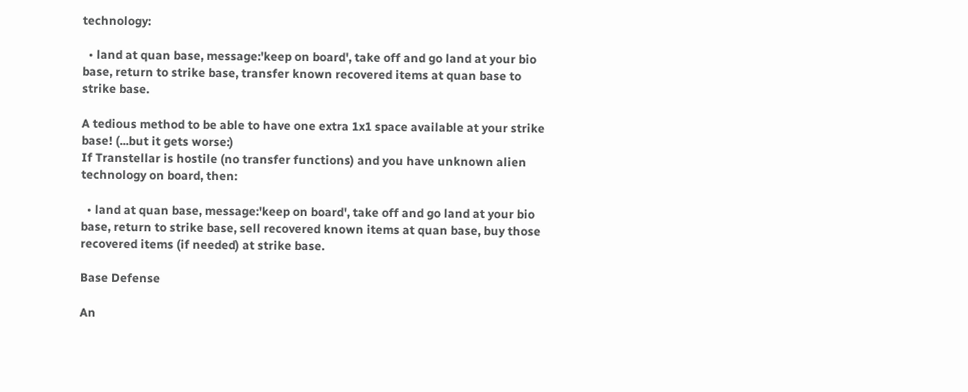technology:

  • land at quan base, message:'keep on board', take off and go land at your bio base, return to strike base, transfer known recovered items at quan base to strike base.

A tedious method to be able to have one extra 1x1 space available at your strike base! (...but it gets worse:)
If Transtellar is hostile (no transfer functions) and you have unknown alien technology on board, then:

  • land at quan base, message:'keep on board', take off and go land at your bio base, return to strike base, sell recovered known items at quan base, buy those recovered items (if needed) at strike base.

Base Defense

An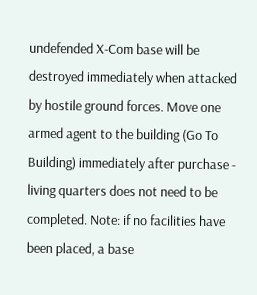undefended X-Com base will be destroyed immediately when attacked by hostile ground forces. Move one armed agent to the building (Go To Building) immediately after purchase - living quarters does not need to be completed. Note: if no facilities have been placed, a base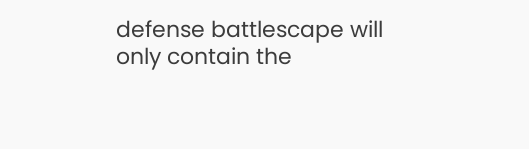defense battlescape will only contain the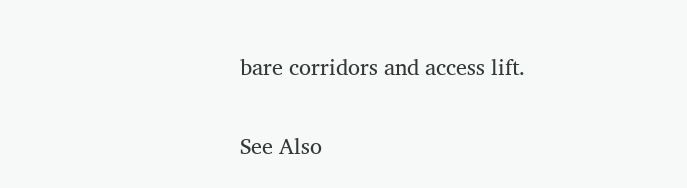bare corridors and access lift.

See Also